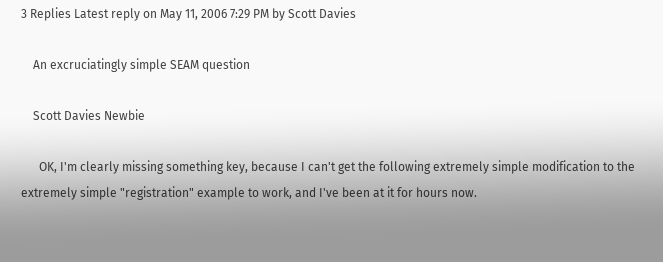3 Replies Latest reply on May 11, 2006 7:29 PM by Scott Davies

    An excruciatingly simple SEAM question

    Scott Davies Newbie

      OK, I'm clearly missing something key, because I can't get the following extremely simple modification to the extremely simple "registration" example to work, and I've been at it for hours now.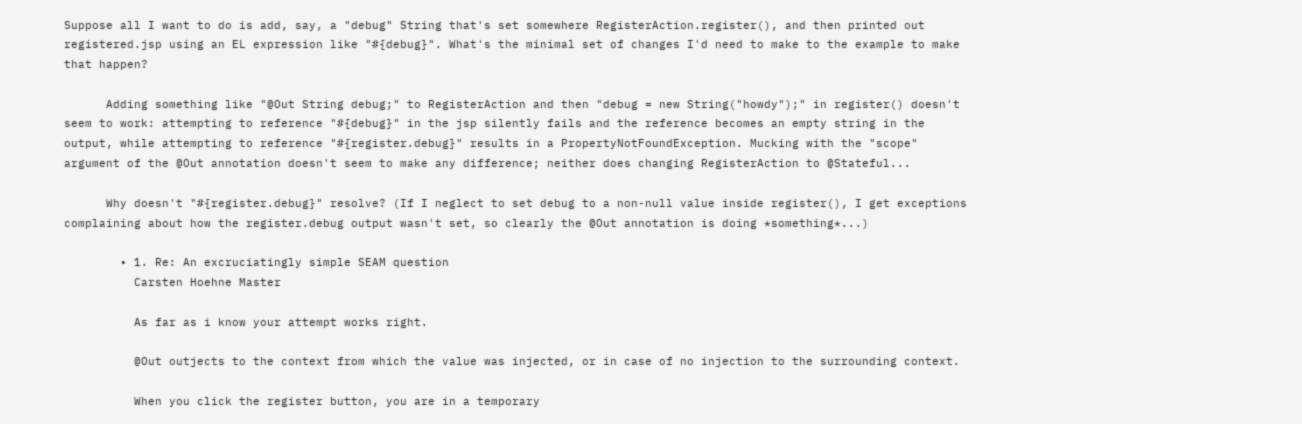Suppose all I want to do is add, say, a "debug" String that's set somewhere RegisterAction.register(), and then printed out registered.jsp using an EL expression like "#{debug}". What's the minimal set of changes I'd need to make to the example to make that happen?

      Adding something like "@Out String debug;" to RegisterAction and then "debug = new String("howdy");" in register() doesn't seem to work: attempting to reference "#{debug}" in the jsp silently fails and the reference becomes an empty string in the output, while attempting to reference "#{register.debug}" results in a PropertyNotFoundException. Mucking with the "scope" argument of the @Out annotation doesn't seem to make any difference; neither does changing RegisterAction to @Stateful...

      Why doesn't "#{register.debug}" resolve? (If I neglect to set debug to a non-null value inside register(), I get exceptions complaining about how the register.debug output wasn't set, so clearly the @Out annotation is doing *something*...)

        • 1. Re: An excruciatingly simple SEAM question
          Carsten Hoehne Master

          As far as i know your attempt works right.

          @Out outjects to the context from which the value was injected, or in case of no injection to the surrounding context.

          When you click the register button, you are in a temporary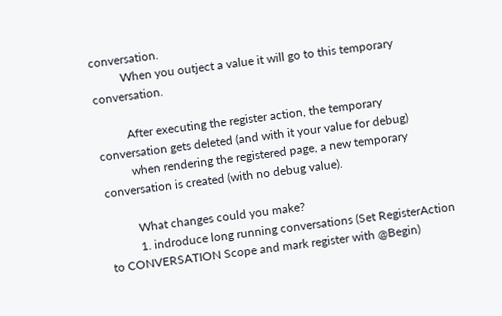conversation.
          When you outject a value it will go to this temporary conversation.

          After executing the register action, the temporary conversation gets deleted (and with it your value for debug)
          when rendering the registered page, a new temporary conversation is created (with no debug value).

          What changes could you make?
          1. indroduce long running conversations (Set RegisterAction to CONVERSATION Scope and mark register with @Begin)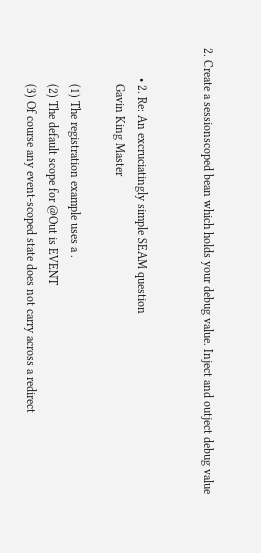2. Create a sessionscoped bean which holds your debug value. Inject and outject debug value


          • 2. Re: An excruciatingly simple SEAM question
            Gavin King Master

            (1) The registration example uses a .
            (2) The default scope for @Out is EVENT
            (3) Of course any event-scoped state does not carry across a redirect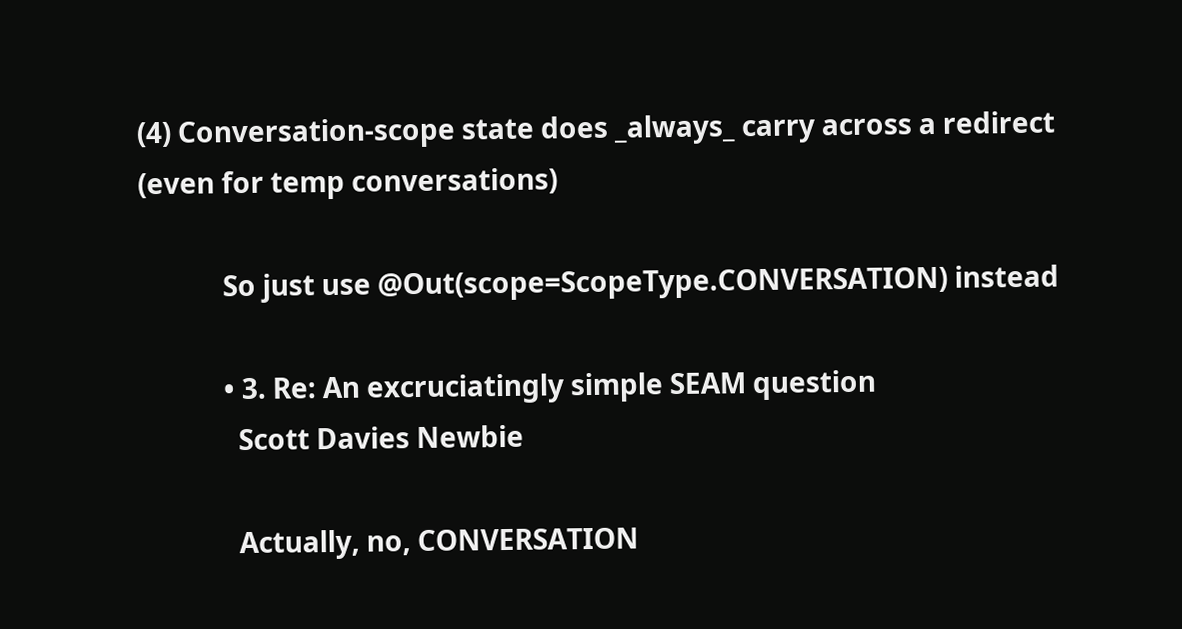(4) Conversation-scope state does _always_ carry across a redirect (even for temp conversations)

            So just use @Out(scope=ScopeType.CONVERSATION) instead

            • 3. Re: An excruciatingly simple SEAM question
              Scott Davies Newbie

              Actually, no, CONVERSATION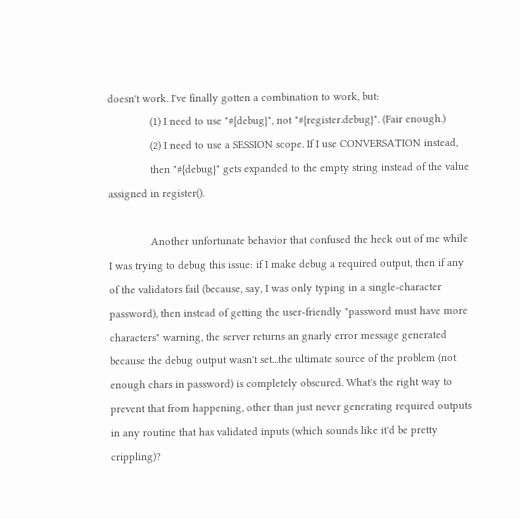doesn't work. I've finally gotten a combination to work, but:
              (1) I need to use "#{debug}", not "#{register.debug}". (Fair enough.)
              (2) I need to use a SESSION scope. If I use CONVERSATION instead,
              then "#{debug}" gets expanded to the empty string instead of the value assigned in register().

              Another unfortunate behavior that confused the heck out of me while I was trying to debug this issue: if I make debug a required output, then if any of the validators fail (because, say, I was only typing in a single-character password), then instead of getting the user-friendly "password must have more characters" warning, the server returns an gnarly error message generated because the debug output wasn't set...the ultimate source of the problem (not enough chars in password) is completely obscured. What's the right way to prevent that from happening, other than just never generating required outputs in any routine that has validated inputs (which sounds like it'd be pretty crippling)?